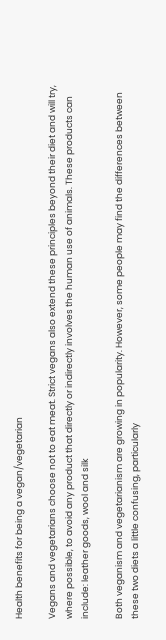Health benefits for being a vegan/vegetarian

Vegans and vegetarians choose not to eat meat. Strict vegans also extend these principles beyond their diet and will try, where possible, to avoid any product that directly or indirectly involves the human use of animals. These products can include: leather goods, wool and silk

Both veganism and vegetarianism are growing in popularity. However, some people may find the differences between these two diets a little confusing, particularly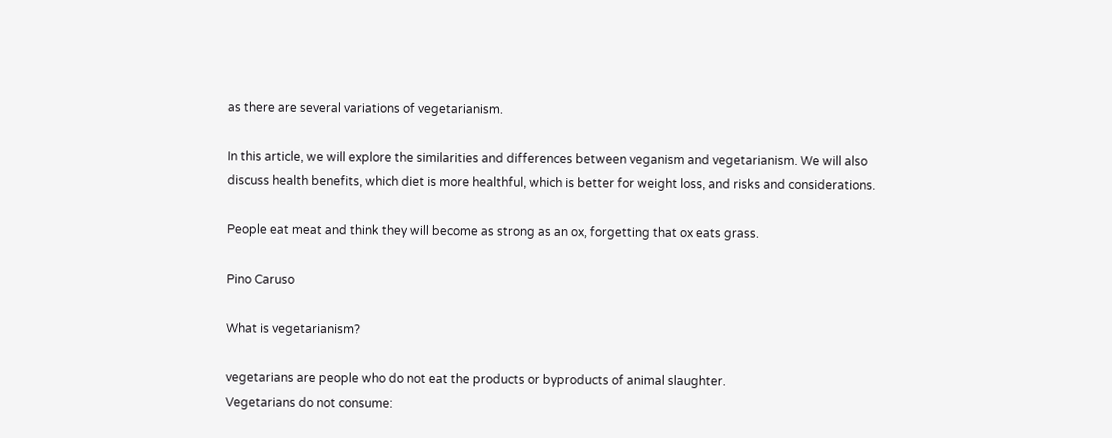as there are several variations of vegetarianism.

In this article, we will explore the similarities and differences between veganism and vegetarianism. We will also discuss health benefits, which diet is more healthful, which is better for weight loss, and risks and considerations.

People eat meat and think they will become as strong as an ox, forgetting that ox eats grass.

Pino Caruso

What is vegetarianism?

vegetarians are people who do not eat the products or byproducts of animal slaughter.
Vegetarians do not consume: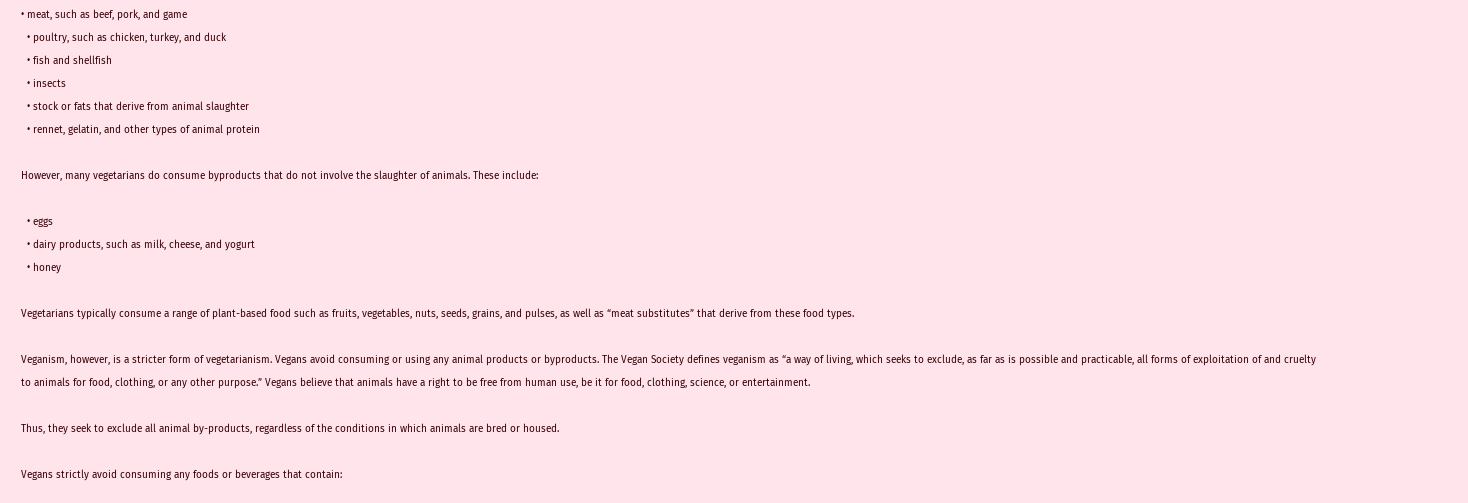• meat, such as beef, pork, and game
  • poultry, such as chicken, turkey, and duck
  • fish and shellfish
  • insects
  • stock or fats that derive from animal slaughter
  • rennet, gelatin, and other types of animal protein

However, many vegetarians do consume byproducts that do not involve the slaughter of animals. These include:

  • eggs
  • dairy products, such as milk, cheese, and yogurt
  • honey

Vegetarians typically consume a range of plant-based food such as fruits, vegetables, nuts, seeds, grains, and pulses, as well as “meat substitutes” that derive from these food types.

Veganism, however, is a stricter form of vegetarianism. Vegans avoid consuming or using any animal products or byproducts. The Vegan Society defines veganism as “a way of living, which seeks to exclude, as far as is possible and practicable, all forms of exploitation of and cruelty to animals for food, clothing, or any other purpose.” Vegans believe that animals have a right to be free from human use, be it for food, clothing, science, or entertainment.

Thus, they seek to exclude all animal by-products, regardless of the conditions in which animals are bred or housed.

Vegans strictly avoid consuming any foods or beverages that contain: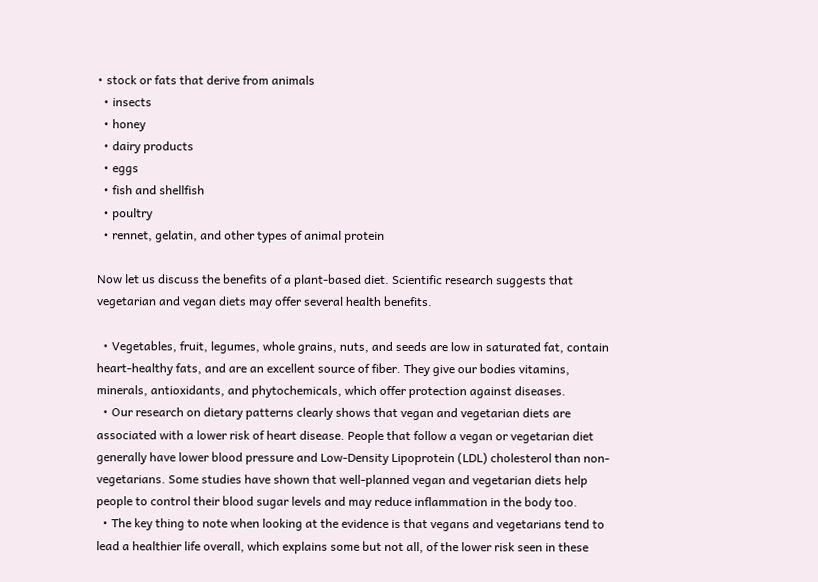• stock or fats that derive from animals
  • insects
  • honey
  • dairy products
  • eggs
  • fish and shellfish
  • poultry
  • rennet, gelatin, and other types of animal protein

Now let us discuss the benefits of a plant-based diet. Scientific research suggests that vegetarian and vegan diets may offer several health benefits.

  • Vegetables, fruit, legumes, whole grains, nuts, and seeds are low in saturated fat, contain heart-healthy fats, and are an excellent source of fiber. They give our bodies vitamins, minerals, antioxidants, and phytochemicals, which offer protection against diseases.
  • Our research on dietary patterns clearly shows that vegan and vegetarian diets are associated with a lower risk of heart disease. People that follow a vegan or vegetarian diet generally have lower blood pressure and Low-Density Lipoprotein (LDL) cholesterol than non-vegetarians. Some studies have shown that well-planned vegan and vegetarian diets help people to control their blood sugar levels and may reduce inflammation in the body too.
  • The key thing to note when looking at the evidence is that vegans and vegetarians tend to lead a healthier life overall, which explains some but not all, of the lower risk seen in these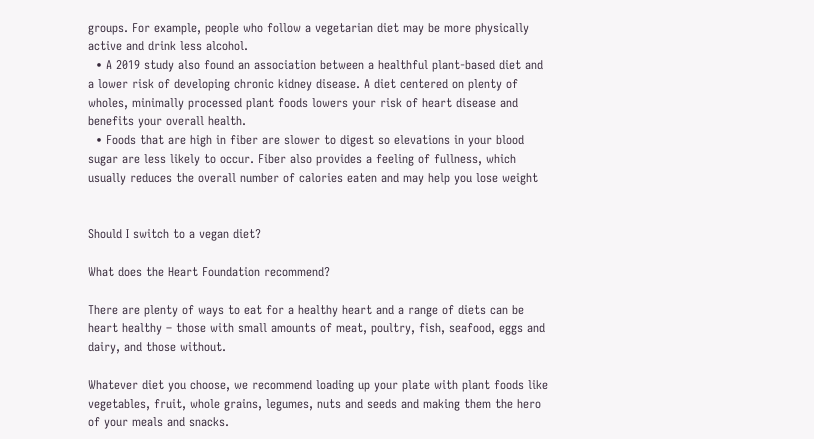groups. For example, people who follow a vegetarian diet may be more physically active and drink less alcohol.
  • A 2019 study also found an association between a healthful plant-based diet and a lower risk of developing chronic kidney disease. A diet centered on plenty of wholes, minimally processed plant foods lowers your risk of heart disease and benefits your overall health.
  • Foods that are high in fiber are slower to digest so elevations in your blood sugar are less likely to occur. Fiber also provides a feeling of fullness, which usually reduces the overall number of calories eaten and may help you lose weight


Should I switch to a vegan diet?

What does the Heart Foundation recommend?

There are plenty of ways to eat for a healthy heart and a range of diets can be heart healthy – those with small amounts of meat, poultry, fish, seafood, eggs and dairy, and those without.

Whatever diet you choose, we recommend loading up your plate with plant foods like vegetables, fruit, whole grains, legumes, nuts and seeds and making them the hero of your meals and snacks.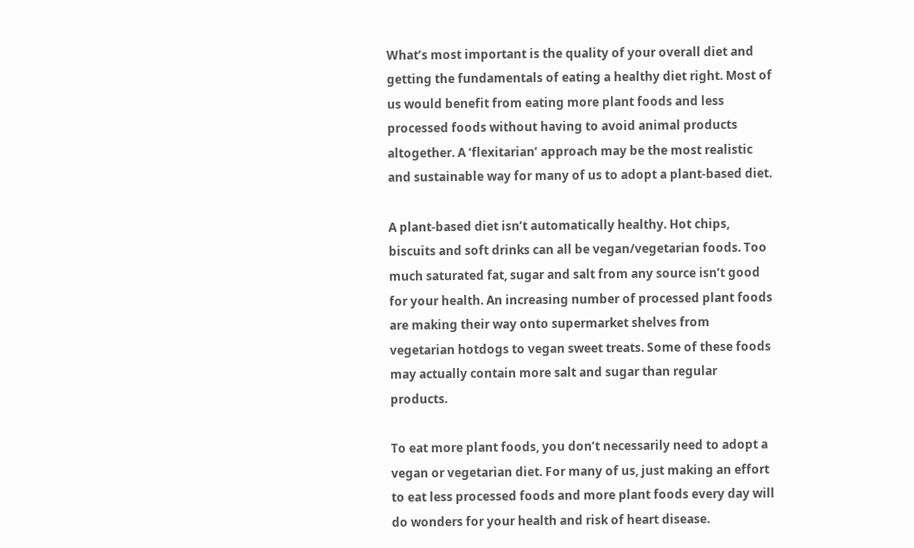What’s most important is the quality of your overall diet and getting the fundamentals of eating a healthy diet right. Most of us would benefit from eating more plant foods and less processed foods without having to avoid animal products altogether. A ‘flexitarian’ approach may be the most realistic and sustainable way for many of us to adopt a plant-based diet.

A plant-based diet isn’t automatically healthy. Hot chips, biscuits and soft drinks can all be vegan/vegetarian foods. Too much saturated fat, sugar and salt from any source isn’t good for your health. An increasing number of processed plant foods are making their way onto supermarket shelves from vegetarian hotdogs to vegan sweet treats. Some of these foods may actually contain more salt and sugar than regular products.

To eat more plant foods, you don’t necessarily need to adopt a vegan or vegetarian diet. For many of us, just making an effort to eat less processed foods and more plant foods every day will do wonders for your health and risk of heart disease.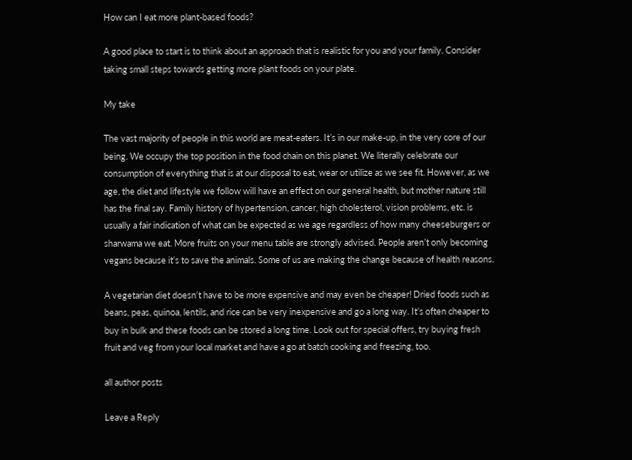How can I eat more plant-based foods?

A good place to start is to think about an approach that is realistic for you and your family. Consider taking small steps towards getting more plant foods on your plate.

My take

The vast majority of people in this world are meat-eaters. It’s in our make-up, in the very core of our being. We occupy the top position in the food chain on this planet. We literally celebrate our consumption of everything that is at our disposal to eat, wear or utilize as we see fit. However, as we age, the diet and lifestyle we follow will have an effect on our general health, but mother nature still has the final say. Family history of hypertension, cancer, high cholesterol, vision problems, etc. is usually a fair indication of what can be expected as we age regardless of how many cheeseburgers or sharwama we eat. More fruits on your menu table are strongly advised. People aren’t only becoming vegans because it’s to save the animals. Some of us are making the change because of health reasons.

A vegetarian diet doesn’t have to be more expensive and may even be cheaper! Dried foods such as beans, peas, quinoa, lentils, and rice can be very inexpensive and go a long way. It’s often cheaper to buy in bulk and these foods can be stored a long time. Look out for special offers, try buying fresh fruit and veg from your local market and have a go at batch cooking and freezing, too.

all author posts

Leave a Reply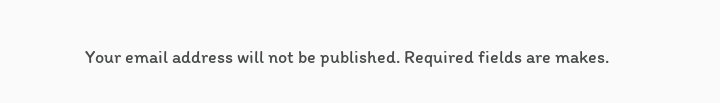Your email address will not be published. Required fields are makes.